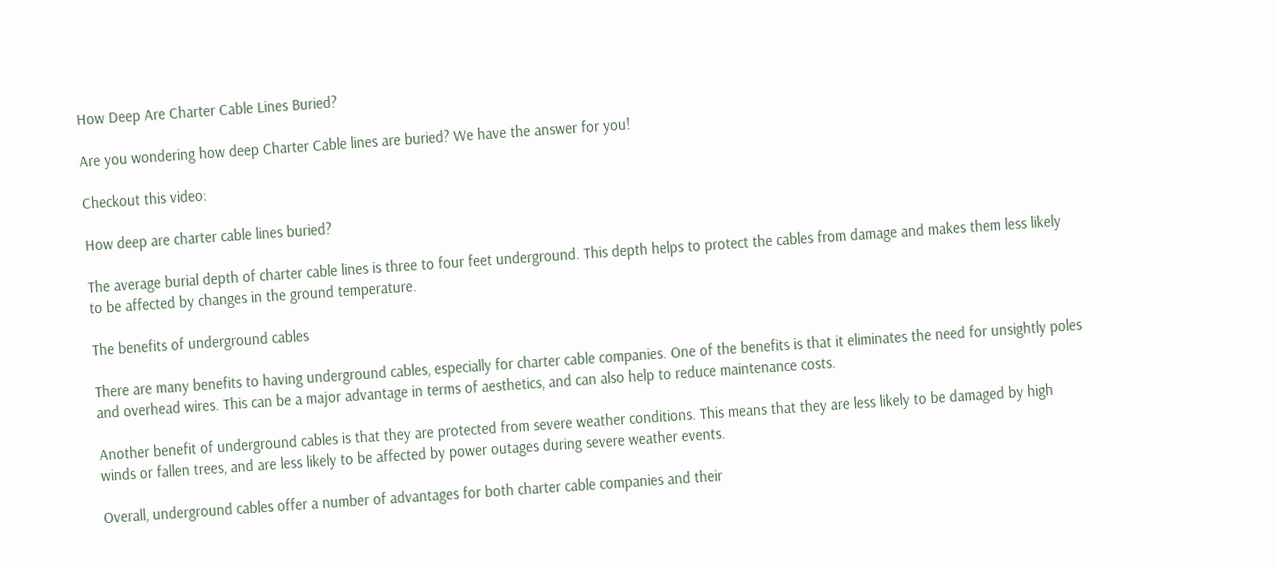How Deep Are Charter Cable Lines Buried?

Are you wondering how deep Charter Cable lines are buried? We have the answer for you!

Checkout this video:

How deep are charter cable lines buried?

The average burial depth of charter cable lines is three to four feet underground. This depth helps to protect the cables from damage and makes them less likely to be affected by changes in the ground temperature.

The benefits of underground cables

There are many benefits to having underground cables, especially for charter cable companies. One of the benefits is that it eliminates the need for unsightly poles and overhead wires. This can be a major advantage in terms of aesthetics, and can also help to reduce maintenance costs.

Another benefit of underground cables is that they are protected from severe weather conditions. This means that they are less likely to be damaged by high winds or fallen trees, and are less likely to be affected by power outages during severe weather events.

Overall, underground cables offer a number of advantages for both charter cable companies and their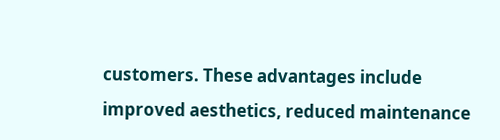customers. These advantages include improved aesthetics, reduced maintenance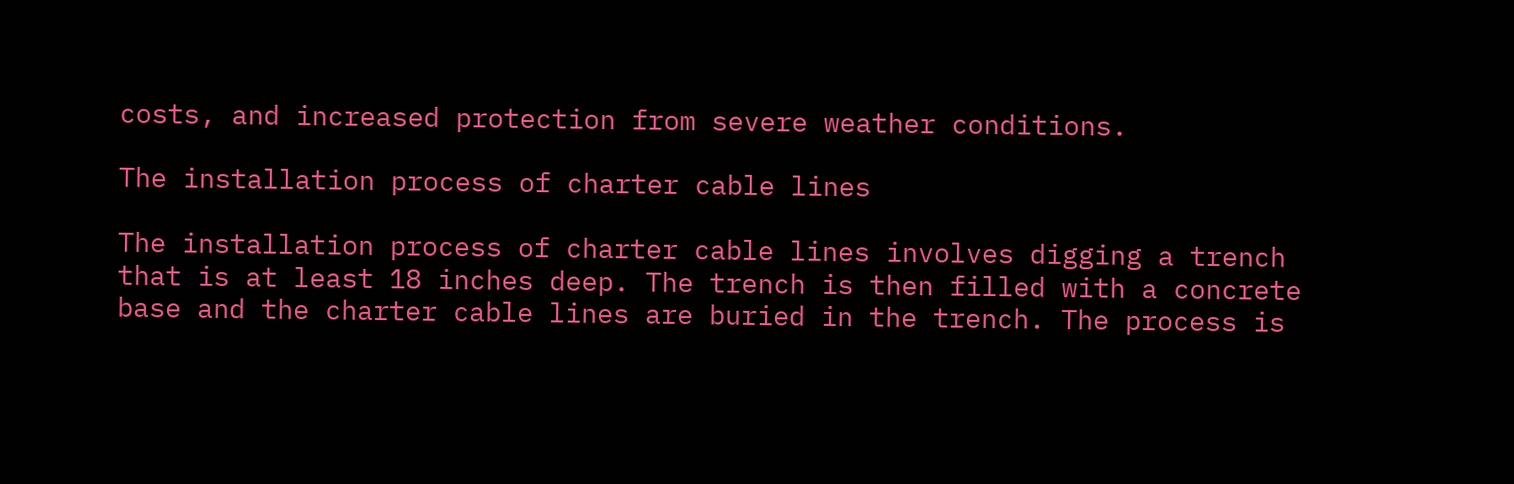costs, and increased protection from severe weather conditions.

The installation process of charter cable lines

The installation process of charter cable lines involves digging a trench that is at least 18 inches deep. The trench is then filled with a concrete base and the charter cable lines are buried in the trench. The process is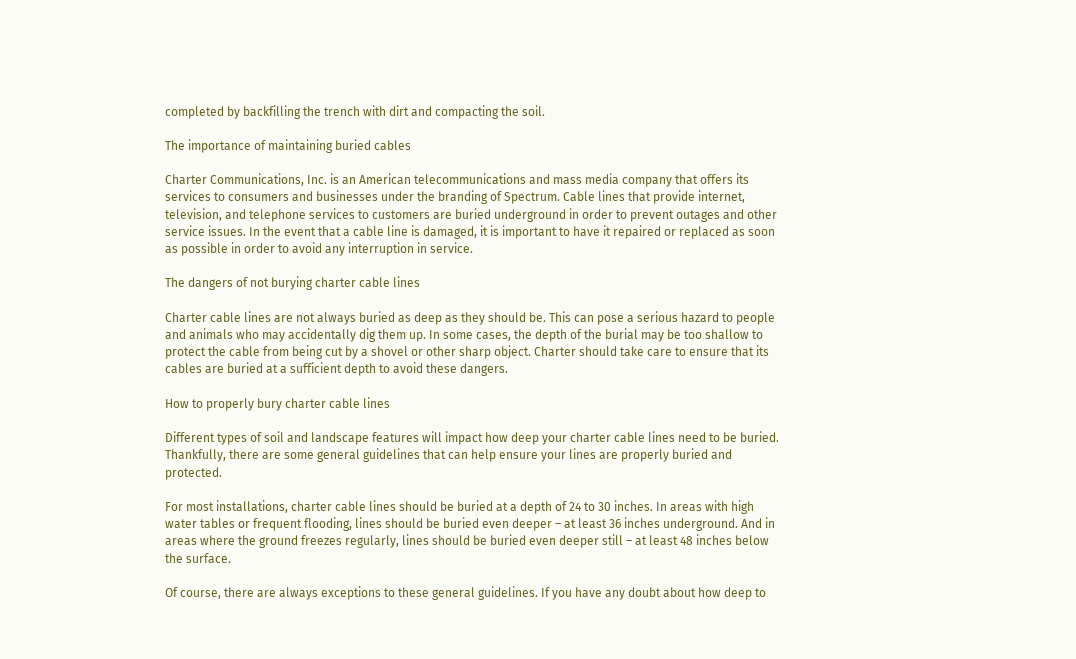completed by backfilling the trench with dirt and compacting the soil.

The importance of maintaining buried cables

Charter Communications, Inc. is an American telecommunications and mass media company that offers its services to consumers and businesses under the branding of Spectrum. Cable lines that provide internet, television, and telephone services to customers are buried underground in order to prevent outages and other service issues. In the event that a cable line is damaged, it is important to have it repaired or replaced as soon as possible in order to avoid any interruption in service.

The dangers of not burying charter cable lines

Charter cable lines are not always buried as deep as they should be. This can pose a serious hazard to people and animals who may accidentally dig them up. In some cases, the depth of the burial may be too shallow to protect the cable from being cut by a shovel or other sharp object. Charter should take care to ensure that its cables are buried at a sufficient depth to avoid these dangers.

How to properly bury charter cable lines

Different types of soil and landscape features will impact how deep your charter cable lines need to be buried. Thankfully, there are some general guidelines that can help ensure your lines are properly buried and protected.

For most installations, charter cable lines should be buried at a depth of 24 to 30 inches. In areas with high water tables or frequent flooding, lines should be buried even deeper – at least 36 inches underground. And in areas where the ground freezes regularly, lines should be buried even deeper still – at least 48 inches below the surface.

Of course, there are always exceptions to these general guidelines. If you have any doubt about how deep to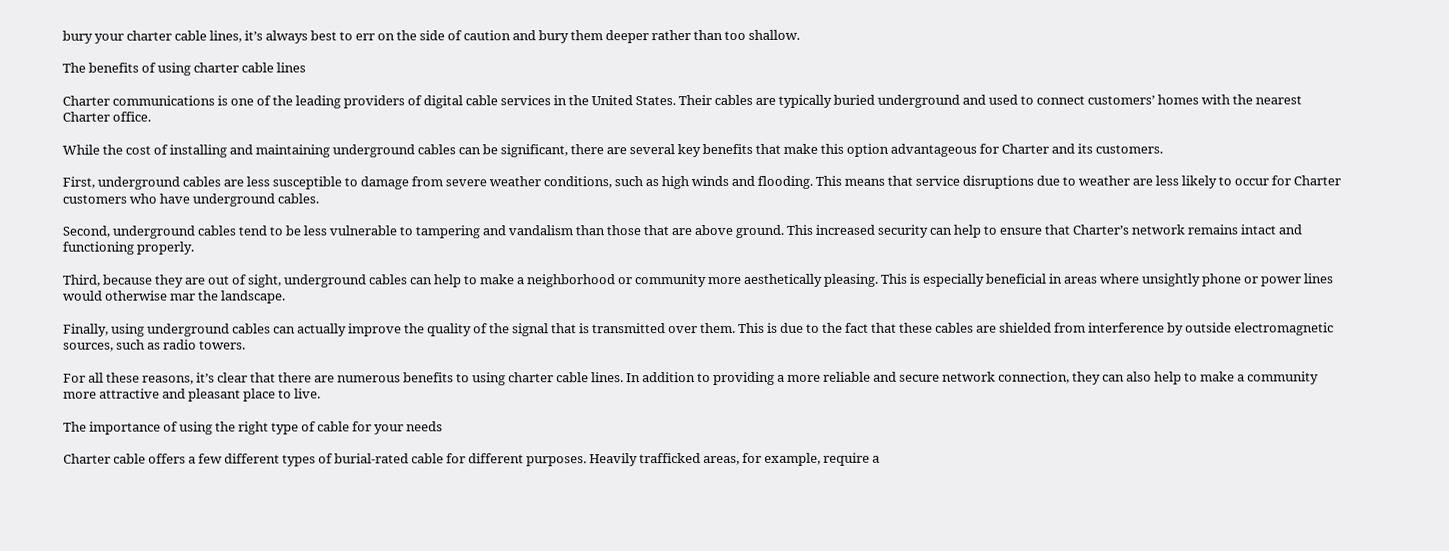bury your charter cable lines, it’s always best to err on the side of caution and bury them deeper rather than too shallow.

The benefits of using charter cable lines

Charter communications is one of the leading providers of digital cable services in the United States. Their cables are typically buried underground and used to connect customers’ homes with the nearest Charter office.

While the cost of installing and maintaining underground cables can be significant, there are several key benefits that make this option advantageous for Charter and its customers.

First, underground cables are less susceptible to damage from severe weather conditions, such as high winds and flooding. This means that service disruptions due to weather are less likely to occur for Charter customers who have underground cables.

Second, underground cables tend to be less vulnerable to tampering and vandalism than those that are above ground. This increased security can help to ensure that Charter’s network remains intact and functioning properly.

Third, because they are out of sight, underground cables can help to make a neighborhood or community more aesthetically pleasing. This is especially beneficial in areas where unsightly phone or power lines would otherwise mar the landscape.

Finally, using underground cables can actually improve the quality of the signal that is transmitted over them. This is due to the fact that these cables are shielded from interference by outside electromagnetic sources, such as radio towers.

For all these reasons, it’s clear that there are numerous benefits to using charter cable lines. In addition to providing a more reliable and secure network connection, they can also help to make a community more attractive and pleasant place to live.

The importance of using the right type of cable for your needs

Charter cable offers a few different types of burial-rated cable for different purposes. Heavily trafficked areas, for example, require a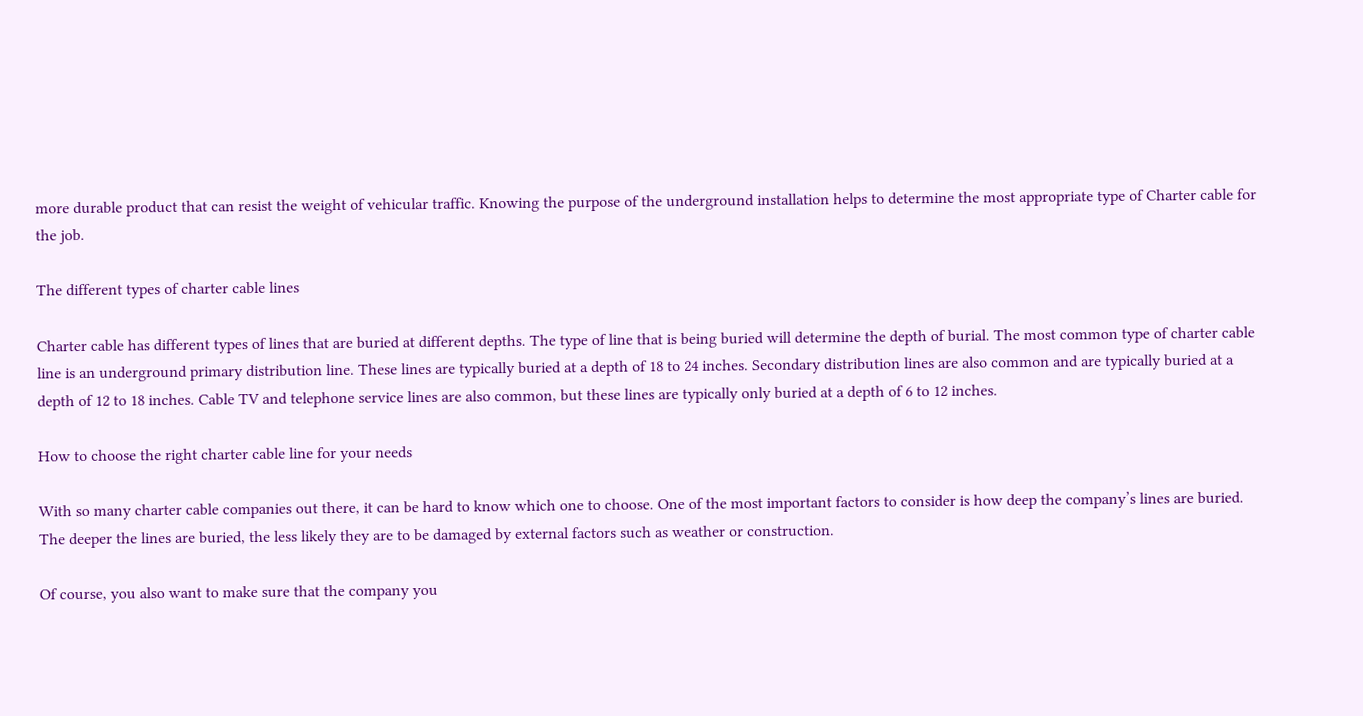more durable product that can resist the weight of vehicular traffic. Knowing the purpose of the underground installation helps to determine the most appropriate type of Charter cable for the job.

The different types of charter cable lines

Charter cable has different types of lines that are buried at different depths. The type of line that is being buried will determine the depth of burial. The most common type of charter cable line is an underground primary distribution line. These lines are typically buried at a depth of 18 to 24 inches. Secondary distribution lines are also common and are typically buried at a depth of 12 to 18 inches. Cable TV and telephone service lines are also common, but these lines are typically only buried at a depth of 6 to 12 inches.

How to choose the right charter cable line for your needs

With so many charter cable companies out there, it can be hard to know which one to choose. One of the most important factors to consider is how deep the company’s lines are buried. The deeper the lines are buried, the less likely they are to be damaged by external factors such as weather or construction.

Of course, you also want to make sure that the company you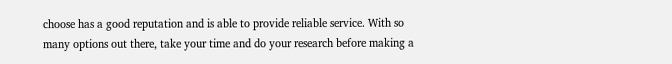choose has a good reputation and is able to provide reliable service. With so many options out there, take your time and do your research before making a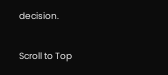decision.

Scroll to Top